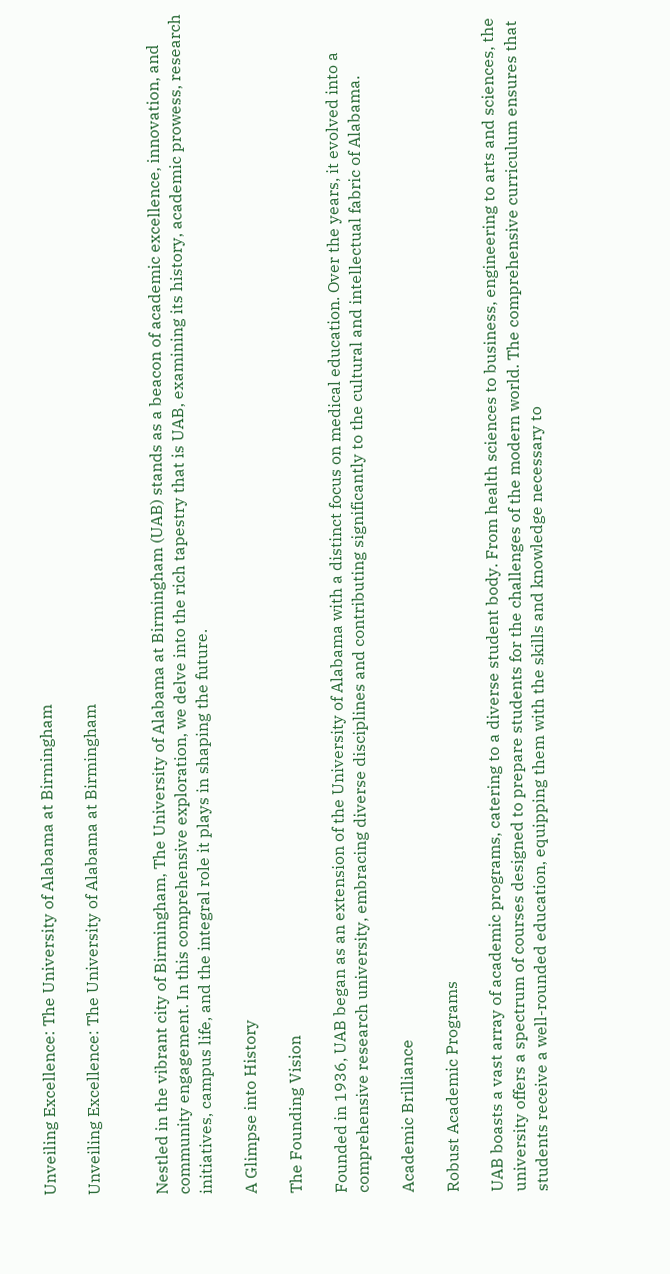Unveiling Excellence: The University of Alabama at Birmingham

Unveiling Excellence: The University of Alabama at Birmingham


Nestled in the vibrant city of Birmingham, The University of Alabama at Birmingham (UAB) stands as a beacon of academic excellence, innovation, and community engagement. In this comprehensive exploration, we delve into the rich tapestry that is UAB, examining its history, academic prowess, research initiatives, campus life, and the integral role it plays in shaping the future.

A Glimpse into History

The Founding Vision

Founded in 1936, UAB began as an extension of the University of Alabama with a distinct focus on medical education. Over the years, it evolved into a comprehensive research university, embracing diverse disciplines and contributing significantly to the cultural and intellectual fabric of Alabama.

Academic Brilliance

Robust Academic Programs

UAB boasts a vast array of academic programs, catering to a diverse student body. From health sciences to business, engineering to arts and sciences, the university offers a spectrum of courses designed to prepare students for the challenges of the modern world. The comprehensive curriculum ensures that students receive a well-rounded education, equipping them with the skills and knowledge necessary to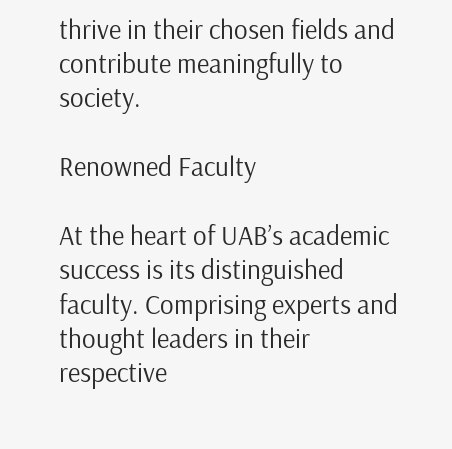thrive in their chosen fields and contribute meaningfully to society.

Renowned Faculty

At the heart of UAB’s academic success is its distinguished faculty. Comprising experts and thought leaders in their respective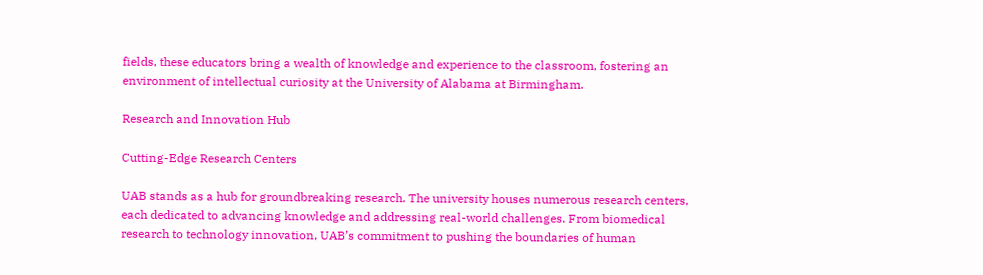fields, these educators bring a wealth of knowledge and experience to the classroom, fostering an environment of intellectual curiosity at the University of Alabama at Birmingham.

Research and Innovation Hub

Cutting-Edge Research Centers

UAB stands as a hub for groundbreaking research. The university houses numerous research centers, each dedicated to advancing knowledge and addressing real-world challenges. From biomedical research to technology innovation, UAB’s commitment to pushing the boundaries of human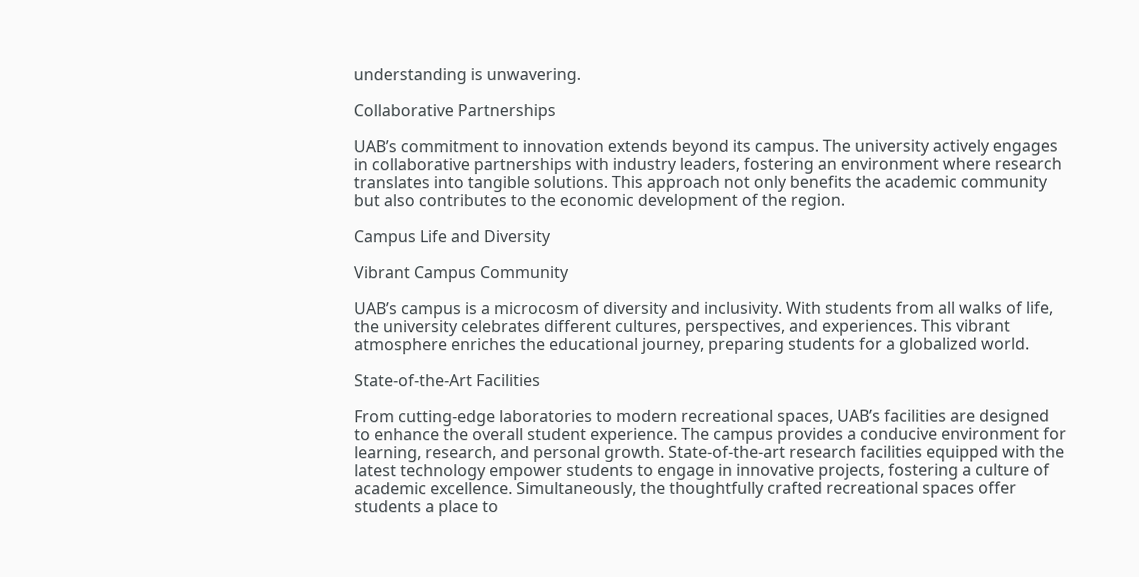understanding is unwavering.

Collaborative Partnerships

UAB’s commitment to innovation extends beyond its campus. The university actively engages in collaborative partnerships with industry leaders, fostering an environment where research translates into tangible solutions. This approach not only benefits the academic community but also contributes to the economic development of the region.

Campus Life and Diversity

Vibrant Campus Community

UAB’s campus is a microcosm of diversity and inclusivity. With students from all walks of life, the university celebrates different cultures, perspectives, and experiences. This vibrant atmosphere enriches the educational journey, preparing students for a globalized world.

State-of-the-Art Facilities

From cutting-edge laboratories to modern recreational spaces, UAB’s facilities are designed to enhance the overall student experience. The campus provides a conducive environment for learning, research, and personal growth. State-of-the-art research facilities equipped with the latest technology empower students to engage in innovative projects, fostering a culture of academic excellence. Simultaneously, the thoughtfully crafted recreational spaces offer students a place to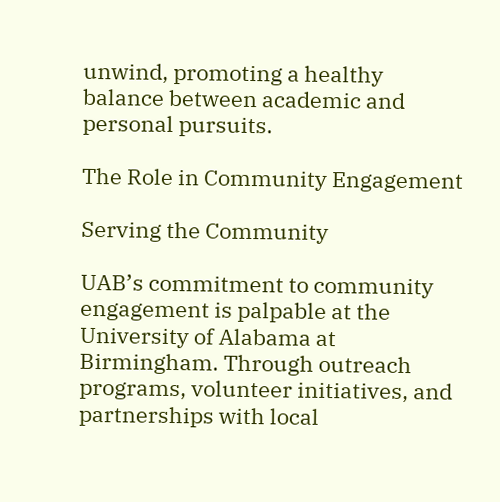unwind, promoting a healthy balance between academic and personal pursuits.

The Role in Community Engagement

Serving the Community

UAB’s commitment to community engagement is palpable at the University of Alabama at Birmingham. Through outreach programs, volunteer initiatives, and partnerships with local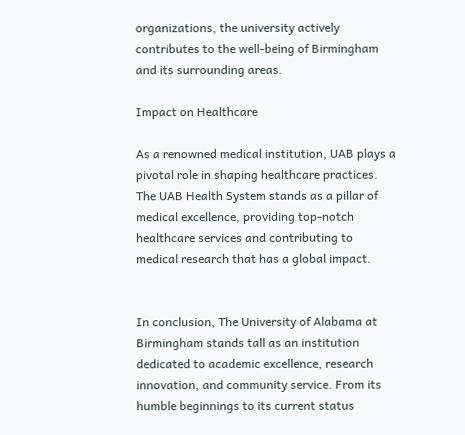organizations, the university actively contributes to the well-being of Birmingham and its surrounding areas.

Impact on Healthcare

As a renowned medical institution, UAB plays a pivotal role in shaping healthcare practices. The UAB Health System stands as a pillar of medical excellence, providing top-notch healthcare services and contributing to medical research that has a global impact.


In conclusion, The University of Alabama at Birmingham stands tall as an institution dedicated to academic excellence, research innovation, and community service. From its humble beginnings to its current status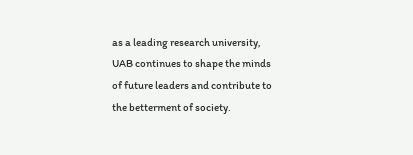as a leading research university, UAB continues to shape the minds of future leaders and contribute to the betterment of society.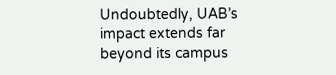Undoubtedly, UAB’s impact extends far beyond its campus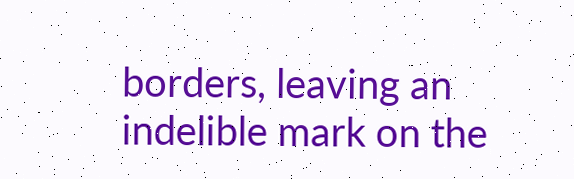borders, leaving an indelible mark on the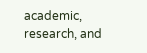academic, research, and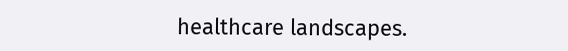healthcare landscapes.